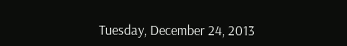Tuesday, December 24, 2013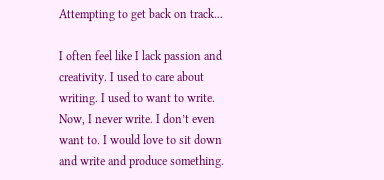Attempting to get back on track...

I often feel like I lack passion and creativity. I used to care about writing. I used to want to write. Now, I never write. I don’t even want to. I would love to sit down and write and produce something.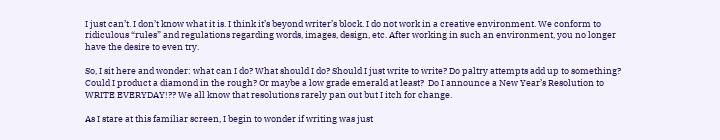I just can’t. I don’t know what it is. I think it’s beyond writer’s block. I do not work in a creative environment. We conform to ridiculous “rules” and regulations regarding words, images, design, etc. After working in such an environment, you no longer have the desire to even try.

So, I sit here and wonder: what can I do? What should I do? Should I just write to write? Do paltry attempts add up to something? Could I product a diamond in the rough? Or maybe a low grade emerald at least?  Do I announce a New Year’s Resolution to WRITE EVERYDAY!?? We all know that resolutions rarely pan out but I itch for change.

As I stare at this familiar screen, I begin to wonder if writing was just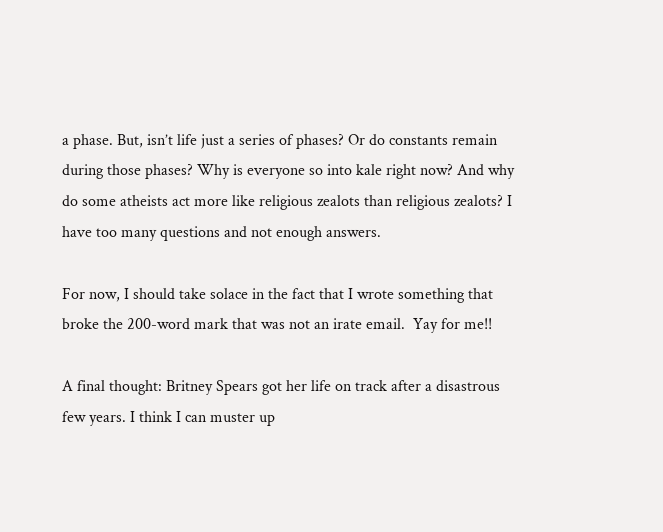a phase. But, isn’t life just a series of phases? Or do constants remain during those phases? Why is everyone so into kale right now? And why do some atheists act more like religious zealots than religious zealots? I have too many questions and not enough answers.

For now, I should take solace in the fact that I wrote something that broke the 200-word mark that was not an irate email.  Yay for me!!

A final thought: Britney Spears got her life on track after a disastrous few years. I think I can muster up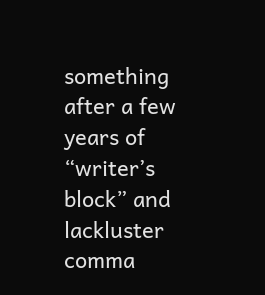something after a few years of “writer’s block” and lackluster comma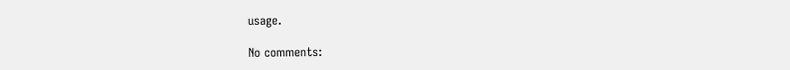usage.

No comments: